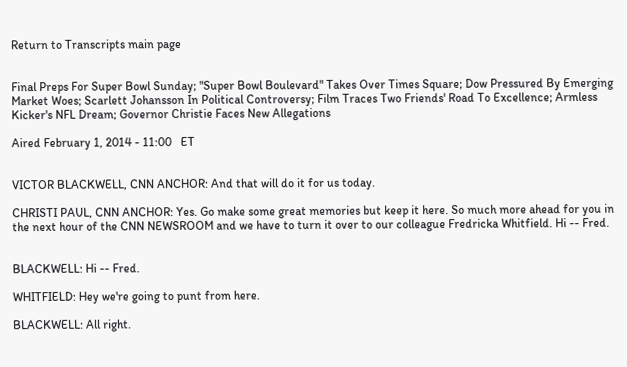Return to Transcripts main page


Final Preps For Super Bowl Sunday; "Super Bowl Boulevard" Takes Over Times Square; Dow Pressured By Emerging Market Woes; Scarlett Johansson In Political Controversy; Film Traces Two Friends' Road To Excellence; Armless Kicker's NFL Dream; Governor Christie Faces New Allegations

Aired February 1, 2014 - 11:00   ET


VICTOR BLACKWELL, CNN ANCHOR: And that will do it for us today.

CHRISTI PAUL, CNN ANCHOR: Yes. Go make some great memories but keep it here. So much more ahead for you in the next hour of the CNN NEWSROOM and we have to turn it over to our colleague Fredricka Whitfield. Hi -- Fred.


BLACKWELL: Hi -- Fred.

WHITFIELD: Hey we're going to punt from here.

BLACKWELL: All right.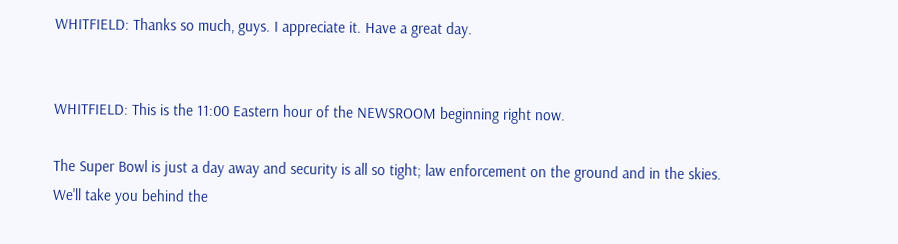WHITFIELD: Thanks so much, guys. I appreciate it. Have a great day.


WHITFIELD: This is the 11:00 Eastern hour of the NEWSROOM beginning right now.

The Super Bowl is just a day away and security is all so tight; law enforcement on the ground and in the skies. We'll take you behind the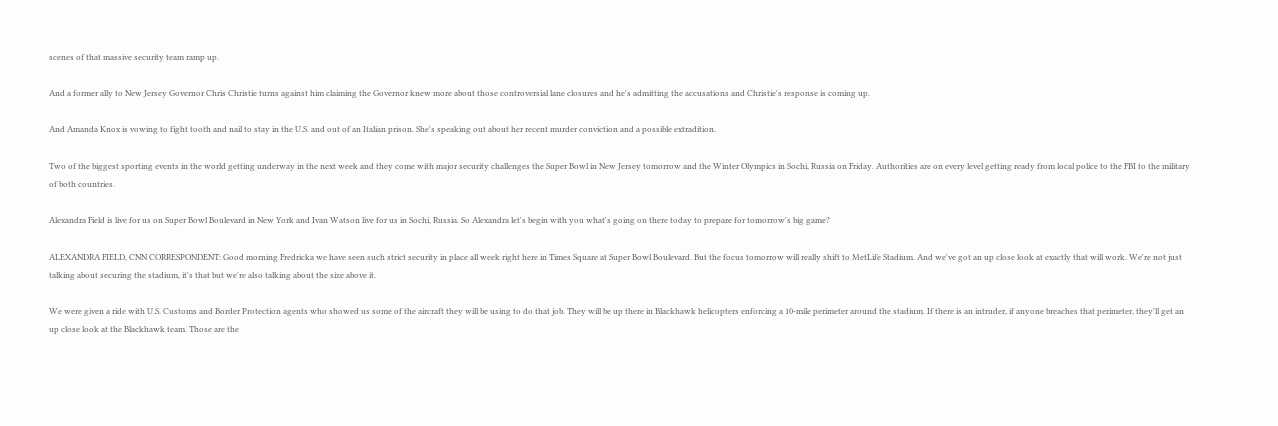scenes of that massive security team ramp up.

And a former ally to New Jersey Governor Chris Christie turns against him claiming the Governor knew more about those controversial lane closures and he's admitting the accusations and Christie's response is coming up.

And Amanda Knox is vowing to fight tooth and nail to stay in the U.S. and out of an Italian prison. She's speaking out about her recent murder conviction and a possible extradition.

Two of the biggest sporting events in the world getting underway in the next week and they come with major security challenges the Super Bowl in New Jersey tomorrow and the Winter Olympics in Sochi, Russia on Friday. Authorities are on every level getting ready from local police to the FBI to the military of both countries.

Alexandra Field is live for us on Super Bowl Boulevard in New York and Ivan Watson live for us in Sochi, Russia. So Alexandra let's begin with you what's going on there today to prepare for tomorrow's big game?

ALEXANDRA FIELD, CNN CORRESPONDENT: Good morning Fredricka we have seen such strict security in place all week right here in Times Square at Super Bowl Boulevard. But the focus tomorrow will really shift to MetLife Stadium. And we've got an up close look at exactly that will work. We're not just talking about securing the stadium, it's that but we're also talking about the size above it.

We were given a ride with U.S. Customs and Border Protection agents who showed us some of the aircraft they will be using to do that job. They will be up there in Blackhawk helicopters enforcing a 10-mile perimeter around the stadium. If there is an intruder, if anyone breaches that perimeter, they'll get an up close look at the Blackhawk team. Those are the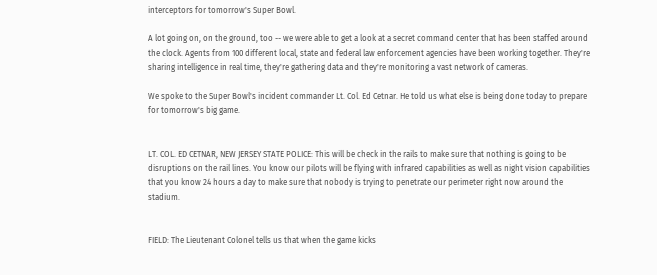interceptors for tomorrow's Super Bowl.

A lot going on, on the ground, too -- we were able to get a look at a secret command center that has been staffed around the clock. Agents from 100 different local, state and federal law enforcement agencies have been working together. They're sharing intelligence in real time, they're gathering data and they're monitoring a vast network of cameras.

We spoke to the Super Bowl's incident commander Lt. Col. Ed Cetnar. He told us what else is being done today to prepare for tomorrow's big game.


LT. COL. ED CETNAR, NEW JERSEY STATE POLICE: This will be check in the rails to make sure that nothing is going to be disruptions on the rail lines. You know our pilots will be flying with infrared capabilities as well as night vision capabilities that you know 24 hours a day to make sure that nobody is trying to penetrate our perimeter right now around the stadium.


FIELD: The Lieutenant Colonel tells us that when the game kicks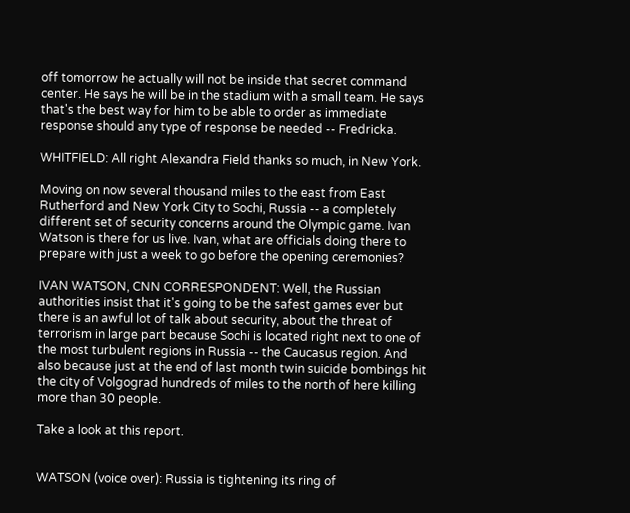off tomorrow he actually will not be inside that secret command center. He says he will be in the stadium with a small team. He says that's the best way for him to be able to order as immediate response should any type of response be needed -- Fredricka.

WHITFIELD: All right Alexandra Field thanks so much, in New York.

Moving on now several thousand miles to the east from East Rutherford and New York City to Sochi, Russia -- a completely different set of security concerns around the Olympic game. Ivan Watson is there for us live. Ivan, what are officials doing there to prepare with just a week to go before the opening ceremonies?

IVAN WATSON, CNN CORRESPONDENT: Well, the Russian authorities insist that it's going to be the safest games ever but there is an awful lot of talk about security, about the threat of terrorism in large part because Sochi is located right next to one of the most turbulent regions in Russia -- the Caucasus region. And also because just at the end of last month twin suicide bombings hit the city of Volgograd hundreds of miles to the north of here killing more than 30 people.

Take a look at this report.


WATSON (voice over): Russia is tightening its ring of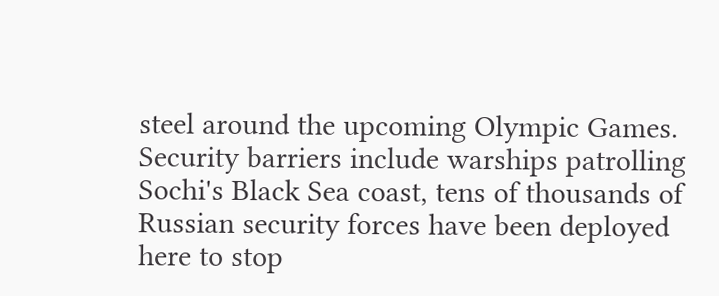steel around the upcoming Olympic Games. Security barriers include warships patrolling Sochi's Black Sea coast, tens of thousands of Russian security forces have been deployed here to stop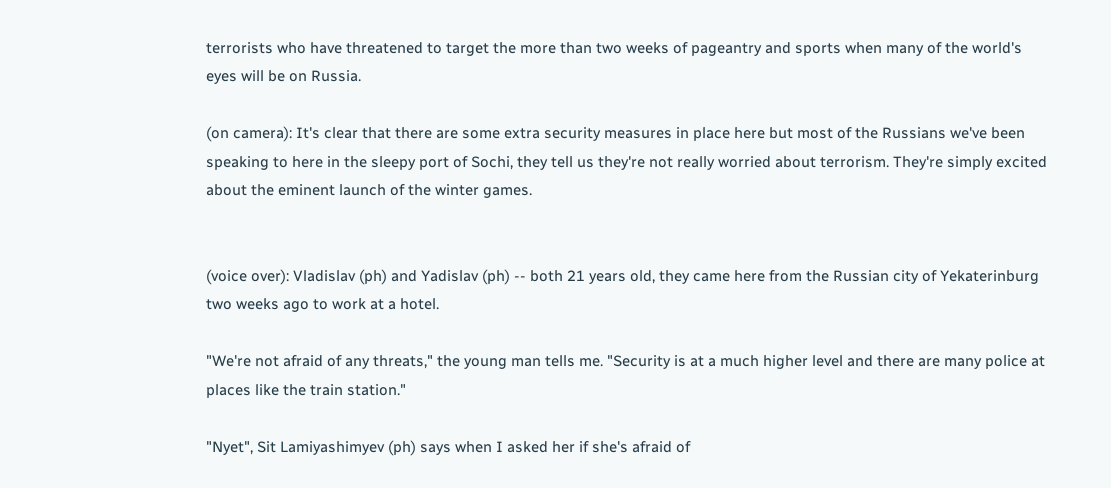terrorists who have threatened to target the more than two weeks of pageantry and sports when many of the world's eyes will be on Russia.

(on camera): It's clear that there are some extra security measures in place here but most of the Russians we've been speaking to here in the sleepy port of Sochi, they tell us they're not really worried about terrorism. They're simply excited about the eminent launch of the winter games.


(voice over): Vladislav (ph) and Yadislav (ph) -- both 21 years old, they came here from the Russian city of Yekaterinburg two weeks ago to work at a hotel.

"We're not afraid of any threats," the young man tells me. "Security is at a much higher level and there are many police at places like the train station."

"Nyet", Sit Lamiyashimyev (ph) says when I asked her if she's afraid of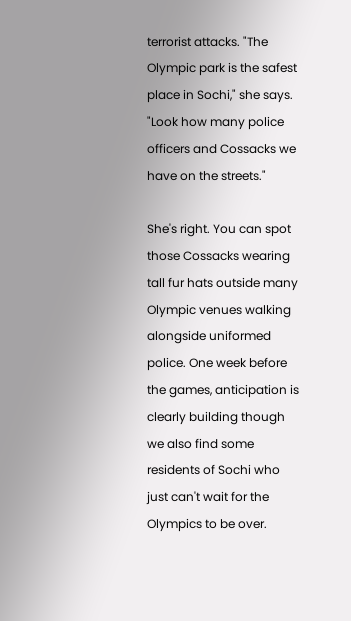terrorist attacks. "The Olympic park is the safest place in Sochi," she says. "Look how many police officers and Cossacks we have on the streets."

She's right. You can spot those Cossacks wearing tall fur hats outside many Olympic venues walking alongside uniformed police. One week before the games, anticipation is clearly building though we also find some residents of Sochi who just can't wait for the Olympics to be over.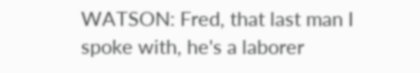WATSON: Fred, that last man I spoke with, he's a laborer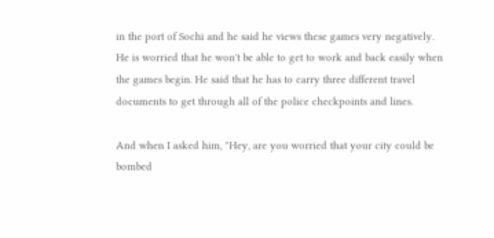in the port of Sochi and he said he views these games very negatively. He is worried that he won't be able to get to work and back easily when the games begin. He said that he has to carry three different travel documents to get through all of the police checkpoints and lines.

And when I asked him, "Hey, are you worried that your city could be bombed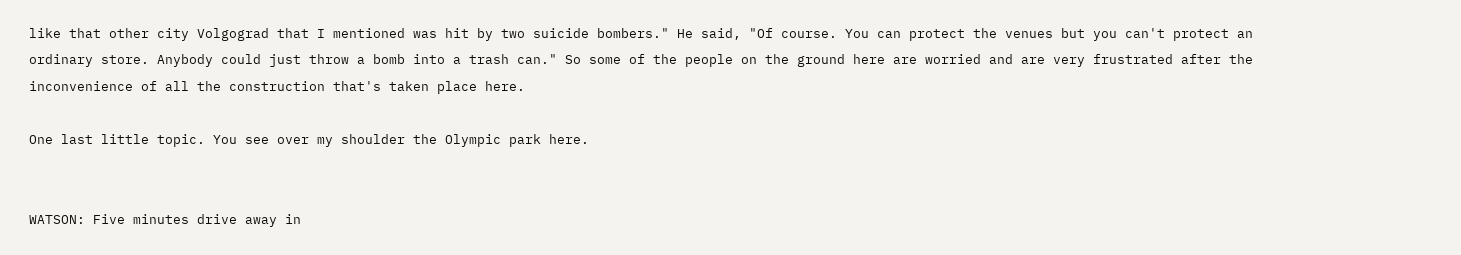like that other city Volgograd that I mentioned was hit by two suicide bombers." He said, "Of course. You can protect the venues but you can't protect an ordinary store. Anybody could just throw a bomb into a trash can." So some of the people on the ground here are worried and are very frustrated after the inconvenience of all the construction that's taken place here.

One last little topic. You see over my shoulder the Olympic park here.


WATSON: Five minutes drive away in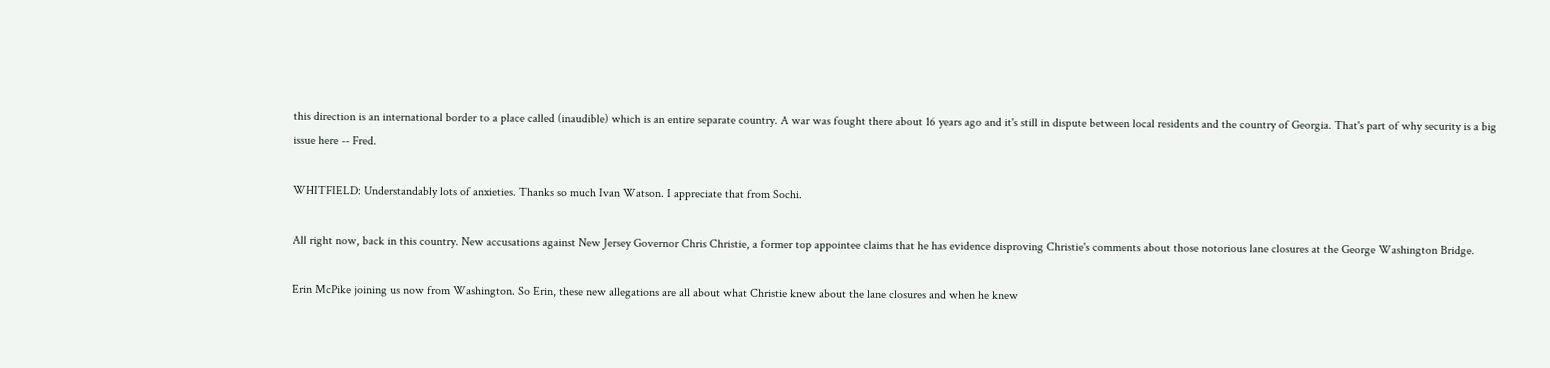this direction is an international border to a place called (inaudible) which is an entire separate country. A war was fought there about 16 years ago and it's still in dispute between local residents and the country of Georgia. That's part of why security is a big issue here -- Fred.

WHITFIELD: Understandably lots of anxieties. Thanks so much Ivan Watson. I appreciate that from Sochi.

All right now, back in this country. New accusations against New Jersey Governor Chris Christie, a former top appointee claims that he has evidence disproving Christie's comments about those notorious lane closures at the George Washington Bridge.

Erin McPike joining us now from Washington. So Erin, these new allegations are all about what Christie knew about the lane closures and when he knew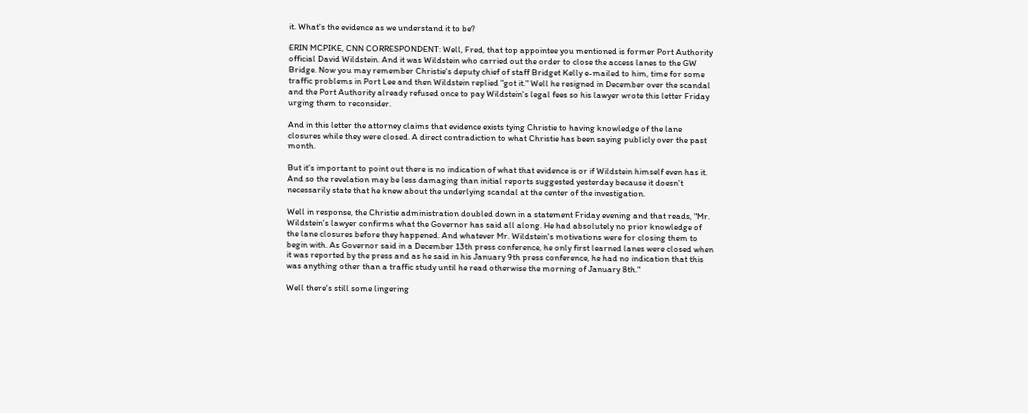it. What's the evidence as we understand it to be?

ERIN MCPIKE, CNN CORRESPONDENT: Well, Fred, that top appointee you mentioned is former Port Authority official David Wildstein. And it was Wildstein who carried out the order to close the access lanes to the GW Bridge. Now you may remember Christie's deputy chief of staff Bridget Kelly e-mailed to him, time for some traffic problems in Port Lee and then Wildstein replied "got it." Well he resigned in December over the scandal and the Port Authority already refused once to pay Wildstein's legal fees so his lawyer wrote this letter Friday urging them to reconsider.

And in this letter the attorney claims that evidence exists tying Christie to having knowledge of the lane closures while they were closed. A direct contradiction to what Christie has been saying publicly over the past month.

But it's important to point out there is no indication of what that evidence is or if Wildstein himself even has it. And so the revelation may be less damaging than initial reports suggested yesterday because it doesn't necessarily state that he knew about the underlying scandal at the center of the investigation.

Well in response, the Christie administration doubled down in a statement Friday evening and that reads, "Mr. Wildstein's lawyer confirms what the Governor has said all along. He had absolutely no prior knowledge of the lane closures before they happened. And whatever Mr. Wildstein's motivations were for closing them to begin with. As Governor said in a December 13th press conference, he only first learned lanes were closed when it was reported by the press and as he said in his January 9th press conference, he had no indication that this was anything other than a traffic study until he read otherwise the morning of January 8th."

Well there's still some lingering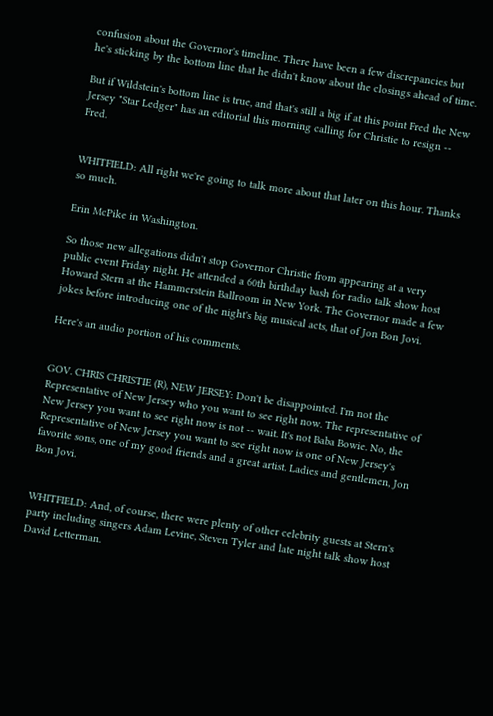confusion about the Governor's timeline. There have been a few discrepancies but he's sticking by the bottom line that he didn't know about the closings ahead of time.

But if Wildstein's bottom line is true, and that's still a big if at this point Fred the New Jersey "Star Ledger" has an editorial this morning calling for Christie to resign -- Fred.


WHITFIELD: All right we're going to talk more about that later on this hour. Thanks so much.

Erin McPike in Washington.

So those new allegations didn't stop Governor Christie from appearing at a very public event Friday night. He attended a 60th birthday bash for radio talk show host Howard Stern at the Hammerstein Ballroom in New York. The Governor made a few jokes before introducing one of the night's big musical acts, that of Jon Bon Jovi.

Here's an audio portion of his comments.


GOV. CHRIS CHRISTIE (R), NEW JERSEY: Don't be disappointed. I'm not the Representative of New Jersey who you want to see right now. The representative of New Jersey you want to see right now is not -- wait. It's not Baba Bowie. No, the Representative of New Jersey you want to see right now is one of New Jersey's favorite sons, one of my good friends and a great artist. Ladies and gentlemen, Jon Bon Jovi.


WHITFIELD: And, of course, there were plenty of other celebrity guests at Stern's party including singers Adam Levine, Steven Tyler and late night talk show host David Letterman.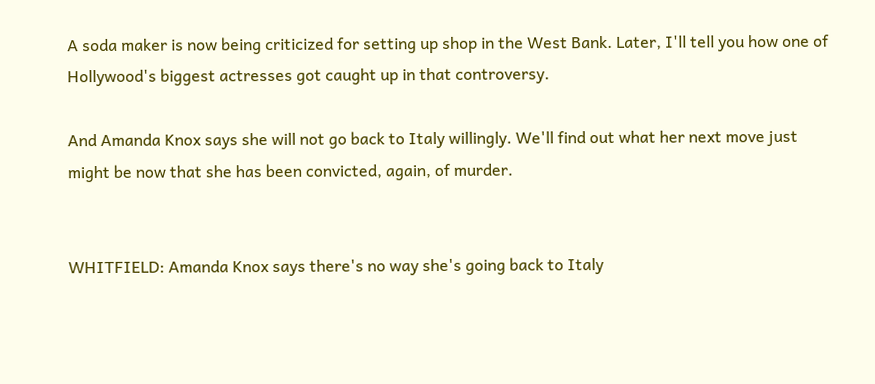A soda maker is now being criticized for setting up shop in the West Bank. Later, I'll tell you how one of Hollywood's biggest actresses got caught up in that controversy.

And Amanda Knox says she will not go back to Italy willingly. We'll find out what her next move just might be now that she has been convicted, again, of murder.


WHITFIELD: Amanda Knox says there's no way she's going back to Italy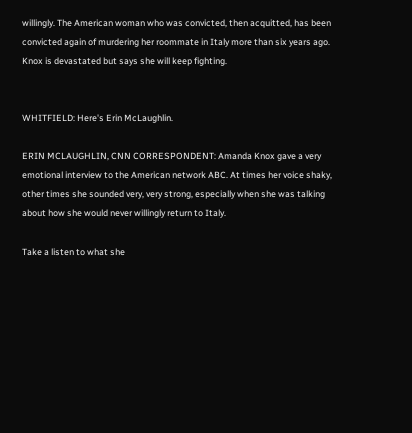willingly. The American woman who was convicted, then acquitted, has been convicted again of murdering her roommate in Italy more than six years ago. Knox is devastated but says she will keep fighting.


WHITFIELD: Here's Erin McLaughlin.

ERIN MCLAUGHLIN, CNN CORRESPONDENT: Amanda Knox gave a very emotional interview to the American network ABC. At times her voice shaky, other times she sounded very, very strong, especially when she was talking about how she would never willingly return to Italy.

Take a listen to what she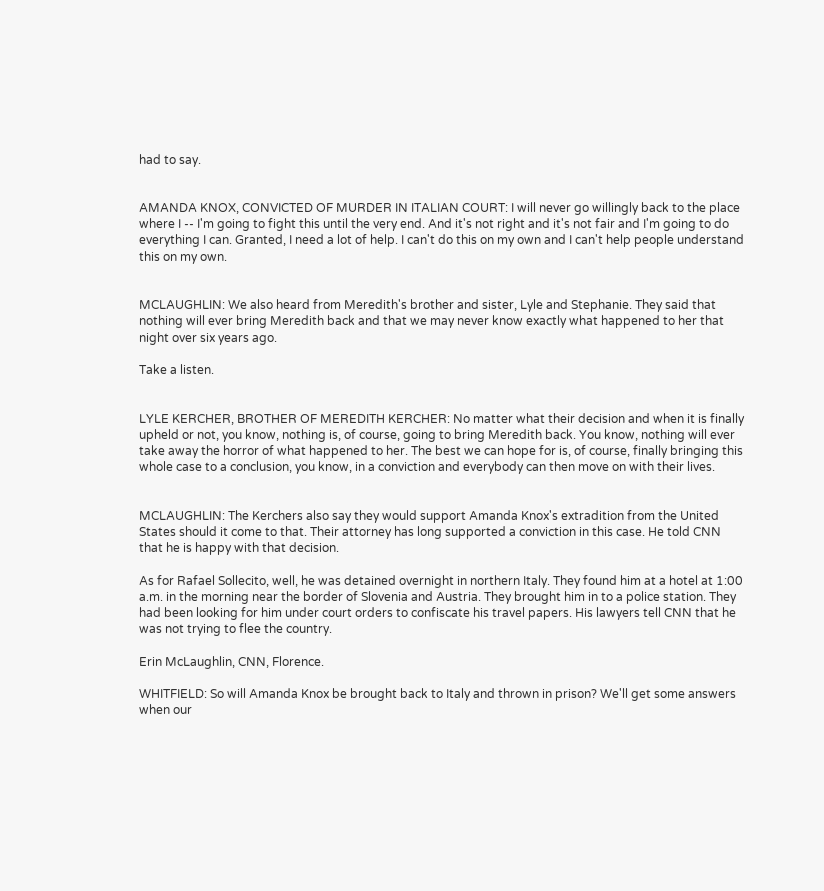had to say.


AMANDA KNOX, CONVICTED OF MURDER IN ITALIAN COURT: I will never go willingly back to the place where I -- I'm going to fight this until the very end. And it's not right and it's not fair and I'm going to do everything I can. Granted, I need a lot of help. I can't do this on my own and I can't help people understand this on my own.


MCLAUGHLIN: We also heard from Meredith's brother and sister, Lyle and Stephanie. They said that nothing will ever bring Meredith back and that we may never know exactly what happened to her that night over six years ago.

Take a listen.


LYLE KERCHER, BROTHER OF MEREDITH KERCHER: No matter what their decision and when it is finally upheld or not, you know, nothing is, of course, going to bring Meredith back. You know, nothing will ever take away the horror of what happened to her. The best we can hope for is, of course, finally bringing this whole case to a conclusion, you know, in a conviction and everybody can then move on with their lives.


MCLAUGHLIN: The Kerchers also say they would support Amanda Knox's extradition from the United States should it come to that. Their attorney has long supported a conviction in this case. He told CNN that he is happy with that decision.

As for Rafael Sollecito, well, he was detained overnight in northern Italy. They found him at a hotel at 1:00 a.m. in the morning near the border of Slovenia and Austria. They brought him in to a police station. They had been looking for him under court orders to confiscate his travel papers. His lawyers tell CNN that he was not trying to flee the country.

Erin McLaughlin, CNN, Florence.

WHITFIELD: So will Amanda Knox be brought back to Italy and thrown in prison? We'll get some answers when our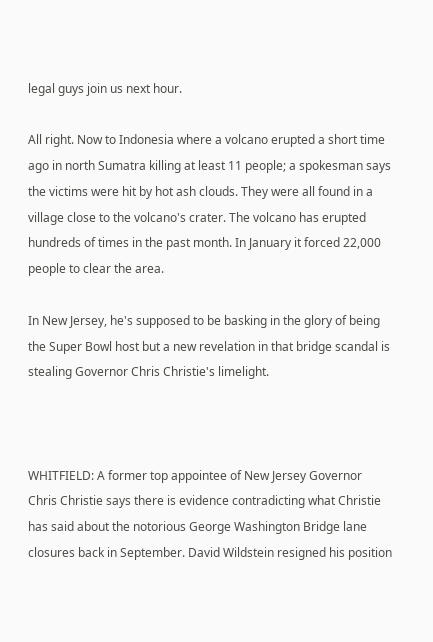legal guys join us next hour.

All right. Now to Indonesia where a volcano erupted a short time ago in north Sumatra killing at least 11 people; a spokesman says the victims were hit by hot ash clouds. They were all found in a village close to the volcano's crater. The volcano has erupted hundreds of times in the past month. In January it forced 22,000 people to clear the area.

In New Jersey, he's supposed to be basking in the glory of being the Super Bowl host but a new revelation in that bridge scandal is stealing Governor Chris Christie's limelight.



WHITFIELD: A former top appointee of New Jersey Governor Chris Christie says there is evidence contradicting what Christie has said about the notorious George Washington Bridge lane closures back in September. David Wildstein resigned his position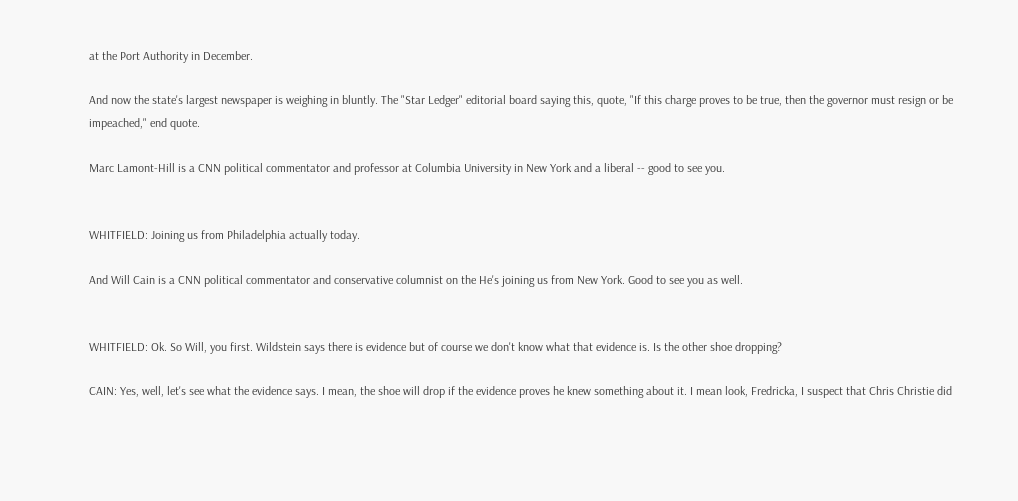at the Port Authority in December.

And now the state's largest newspaper is weighing in bluntly. The "Star Ledger" editorial board saying this, quote, "If this charge proves to be true, then the governor must resign or be impeached," end quote.

Marc Lamont-Hill is a CNN political commentator and professor at Columbia University in New York and a liberal -- good to see you.


WHITFIELD: Joining us from Philadelphia actually today.

And Will Cain is a CNN political commentator and conservative columnist on the He's joining us from New York. Good to see you as well.


WHITFIELD: Ok. So Will, you first. Wildstein says there is evidence but of course we don't know what that evidence is. Is the other shoe dropping?

CAIN: Yes, well, let's see what the evidence says. I mean, the shoe will drop if the evidence proves he knew something about it. I mean look, Fredricka, I suspect that Chris Christie did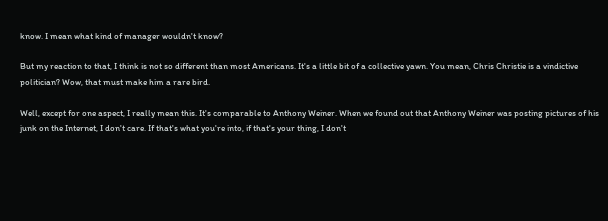know. I mean what kind of manager wouldn't know?

But my reaction to that, I think is not so different than most Americans. It's a little bit of a collective yawn. You mean, Chris Christie is a vindictive politician? Wow, that must make him a rare bird.

Well, except for one aspect, I really mean this. It's comparable to Anthony Weiner. When we found out that Anthony Weiner was posting pictures of his junk on the Internet, I don't care. If that's what you're into, if that's your thing, I don't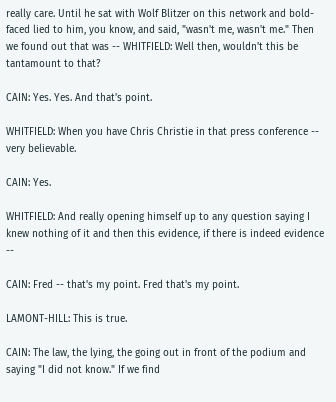really care. Until he sat with Wolf Blitzer on this network and bold-faced lied to him, you know, and said, "wasn't me, wasn't me." Then we found out that was -- WHITFIELD: Well then, wouldn't this be tantamount to that?

CAIN: Yes. Yes. And that's point.

WHITFIELD: When you have Chris Christie in that press conference -- very believable.

CAIN: Yes.

WHITFIELD: And really opening himself up to any question saying I knew nothing of it and then this evidence, if there is indeed evidence --

CAIN: Fred -- that's my point. Fred that's my point.

LAMONT-HILL: This is true.

CAIN: The law, the lying, the going out in front of the podium and saying "I did not know." If we find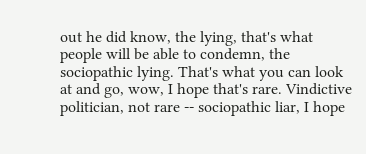out he did know, the lying, that's what people will be able to condemn, the sociopathic lying. That's what you can look at and go, wow, I hope that's rare. Vindictive politician, not rare -- sociopathic liar, I hope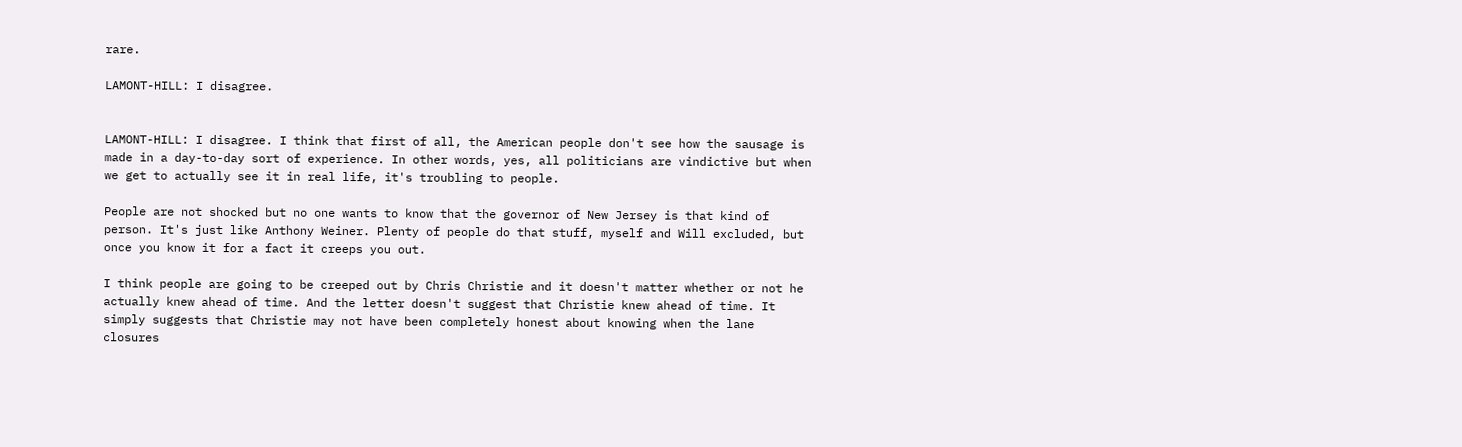rare.

LAMONT-HILL: I disagree.


LAMONT-HILL: I disagree. I think that first of all, the American people don't see how the sausage is made in a day-to-day sort of experience. In other words, yes, all politicians are vindictive but when we get to actually see it in real life, it's troubling to people.

People are not shocked but no one wants to know that the governor of New Jersey is that kind of person. It's just like Anthony Weiner. Plenty of people do that stuff, myself and Will excluded, but once you know it for a fact it creeps you out.

I think people are going to be creeped out by Chris Christie and it doesn't matter whether or not he actually knew ahead of time. And the letter doesn't suggest that Christie knew ahead of time. It simply suggests that Christie may not have been completely honest about knowing when the lane closures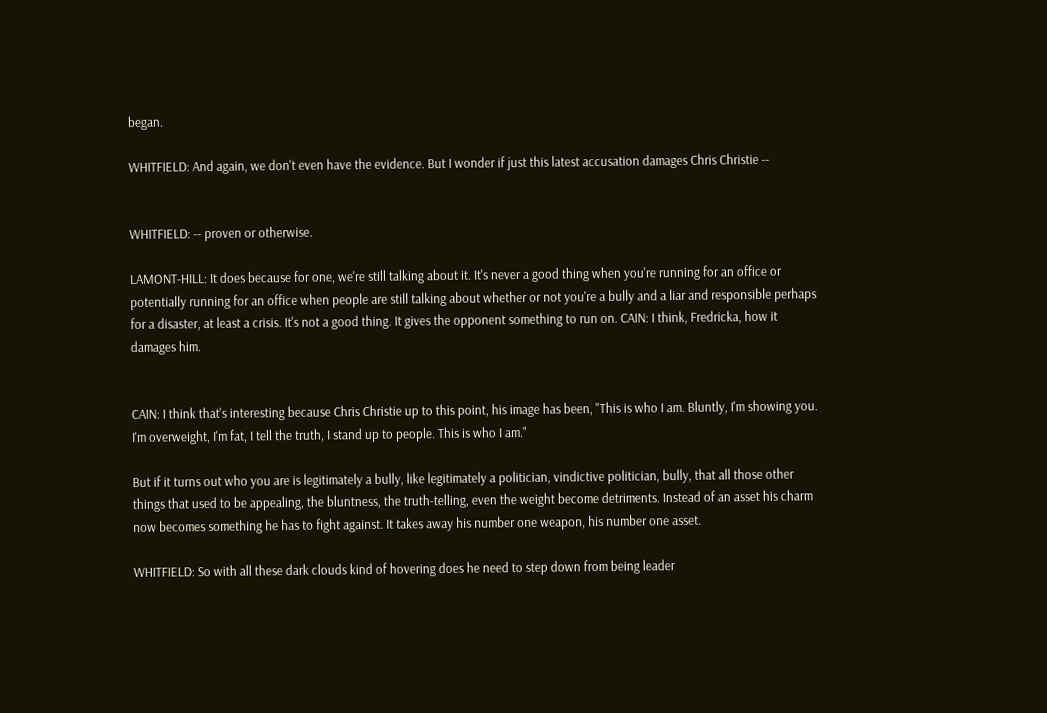began.

WHITFIELD: And again, we don't even have the evidence. But I wonder if just this latest accusation damages Chris Christie --


WHITFIELD: -- proven or otherwise.

LAMONT-HILL: It does because for one, we're still talking about it. It's never a good thing when you're running for an office or potentially running for an office when people are still talking about whether or not you're a bully and a liar and responsible perhaps for a disaster, at least a crisis. It's not a good thing. It gives the opponent something to run on. CAIN: I think, Fredricka, how it damages him.


CAIN: I think that's interesting because Chris Christie up to this point, his image has been, "This is who I am. Bluntly, I'm showing you. I'm overweight, I'm fat, I tell the truth, I stand up to people. This is who I am."

But if it turns out who you are is legitimately a bully, like legitimately a politician, vindictive politician, bully, that all those other things that used to be appealing, the bluntness, the truth-telling, even the weight become detriments. Instead of an asset his charm now becomes something he has to fight against. It takes away his number one weapon, his number one asset.

WHITFIELD: So with all these dark clouds kind of hovering does he need to step down from being leader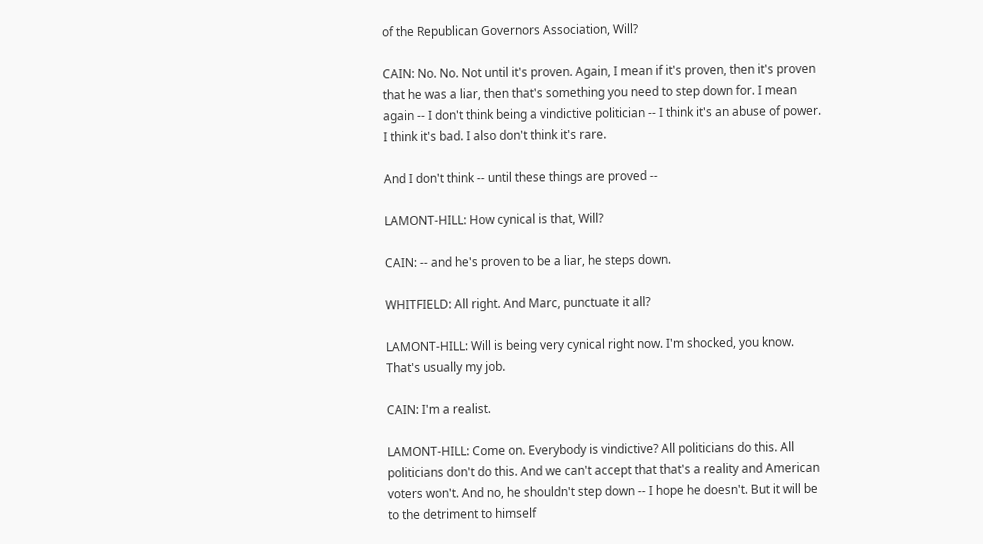of the Republican Governors Association, Will?

CAIN: No. No. Not until it's proven. Again, I mean if it's proven, then it's proven that he was a liar, then that's something you need to step down for. I mean again -- I don't think being a vindictive politician -- I think it's an abuse of power. I think it's bad. I also don't think it's rare.

And I don't think -- until these things are proved --

LAMONT-HILL: How cynical is that, Will?

CAIN: -- and he's proven to be a liar, he steps down.

WHITFIELD: All right. And Marc, punctuate it all?

LAMONT-HILL: Will is being very cynical right now. I'm shocked, you know. That's usually my job.

CAIN: I'm a realist.

LAMONT-HILL: Come on. Everybody is vindictive? All politicians do this. All politicians don't do this. And we can't accept that that's a reality and American voters won't. And no, he shouldn't step down -- I hope he doesn't. But it will be to the detriment to himself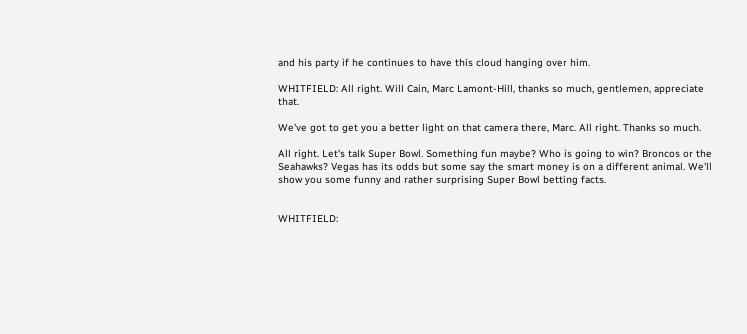and his party if he continues to have this cloud hanging over him.

WHITFIELD: All right. Will Cain, Marc Lamont-Hill, thanks so much, gentlemen, appreciate that.

We've got to get you a better light on that camera there, Marc. All right. Thanks so much.

All right. Let's talk Super Bowl. Something fun maybe? Who is going to win? Broncos or the Seahawks? Vegas has its odds but some say the smart money is on a different animal. We'll show you some funny and rather surprising Super Bowl betting facts.


WHITFIELD: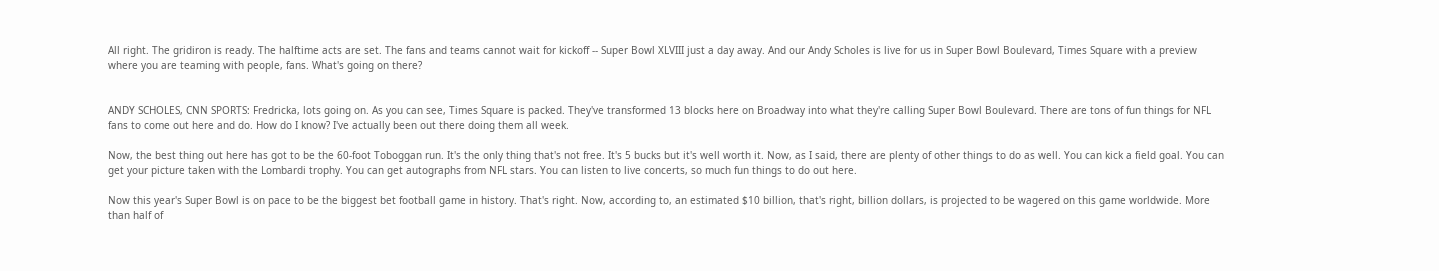All right. The gridiron is ready. The halftime acts are set. The fans and teams cannot wait for kickoff -- Super Bowl XLVIII just a day away. And our Andy Scholes is live for us in Super Bowl Boulevard, Times Square with a preview where you are teaming with people, fans. What's going on there?


ANDY SCHOLES, CNN SPORTS: Fredricka, lots going on. As you can see, Times Square is packed. They've transformed 13 blocks here on Broadway into what they're calling Super Bowl Boulevard. There are tons of fun things for NFL fans to come out here and do. How do I know? I've actually been out there doing them all week.

Now, the best thing out here has got to be the 60-foot Toboggan run. It's the only thing that's not free. It's 5 bucks but it's well worth it. Now, as I said, there are plenty of other things to do as well. You can kick a field goal. You can get your picture taken with the Lombardi trophy. You can get autographs from NFL stars. You can listen to live concerts, so much fun things to do out here.

Now this year's Super Bowl is on pace to be the biggest bet football game in history. That's right. Now, according to, an estimated $10 billion, that's right, billion dollars, is projected to be wagered on this game worldwide. More than half of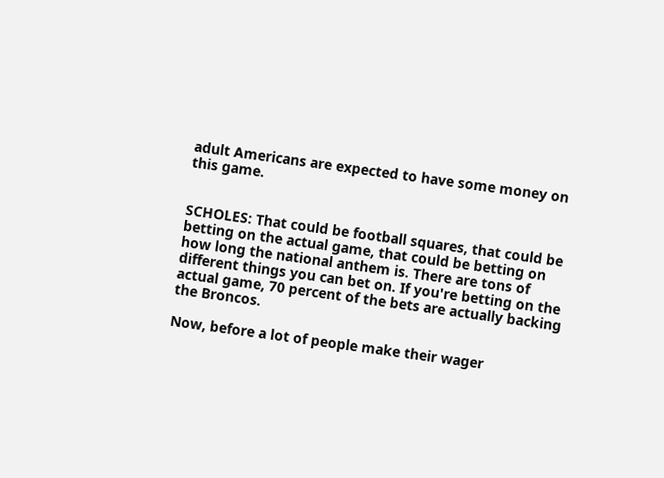adult Americans are expected to have some money on this game.


SCHOLES: That could be football squares, that could be betting on the actual game, that could be betting on how long the national anthem is. There are tons of different things you can bet on. If you're betting on the actual game, 70 percent of the bets are actually backing the Broncos.

Now, before a lot of people make their wager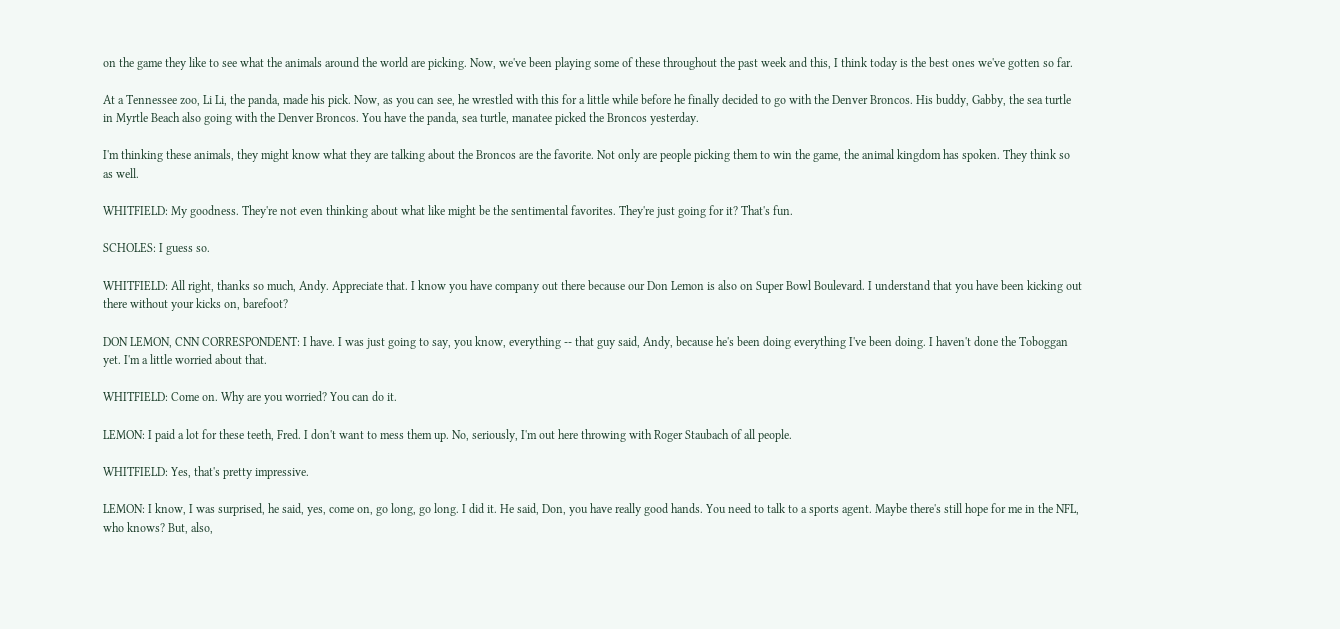on the game they like to see what the animals around the world are picking. Now, we've been playing some of these throughout the past week and this, I think today is the best ones we've gotten so far.

At a Tennessee zoo, Li Li, the panda, made his pick. Now, as you can see, he wrestled with this for a little while before he finally decided to go with the Denver Broncos. His buddy, Gabby, the sea turtle in Myrtle Beach also going with the Denver Broncos. You have the panda, sea turtle, manatee picked the Broncos yesterday.

I'm thinking these animals, they might know what they are talking about the Broncos are the favorite. Not only are people picking them to win the game, the animal kingdom has spoken. They think so as well.

WHITFIELD: My goodness. They're not even thinking about what like might be the sentimental favorites. They're just going for it? That's fun.

SCHOLES: I guess so.

WHITFIELD: All right, thanks so much, Andy. Appreciate that. I know you have company out there because our Don Lemon is also on Super Bowl Boulevard. I understand that you have been kicking out there without your kicks on, barefoot?

DON LEMON, CNN CORRESPONDENT: I have. I was just going to say, you know, everything -- that guy said, Andy, because he's been doing everything I've been doing. I haven't done the Toboggan yet. I'm a little worried about that.

WHITFIELD: Come on. Why are you worried? You can do it.

LEMON: I paid a lot for these teeth, Fred. I don't want to mess them up. No, seriously, I'm out here throwing with Roger Staubach of all people.

WHITFIELD: Yes, that's pretty impressive.

LEMON: I know, I was surprised, he said, yes, come on, go long, go long. I did it. He said, Don, you have really good hands. You need to talk to a sports agent. Maybe there's still hope for me in the NFL, who knows? But, also,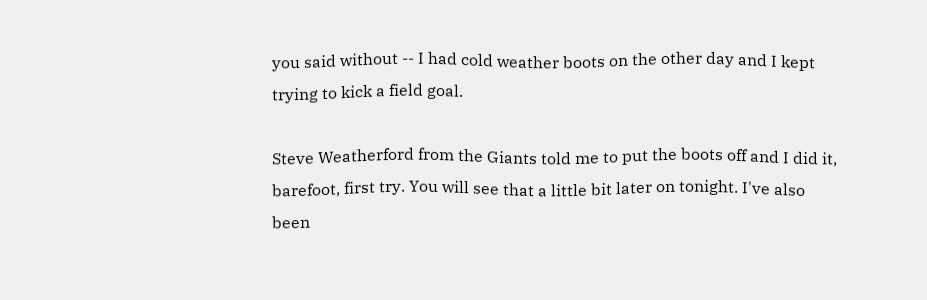you said without -- I had cold weather boots on the other day and I kept trying to kick a field goal.

Steve Weatherford from the Giants told me to put the boots off and I did it, barefoot, first try. You will see that a little bit later on tonight. I've also been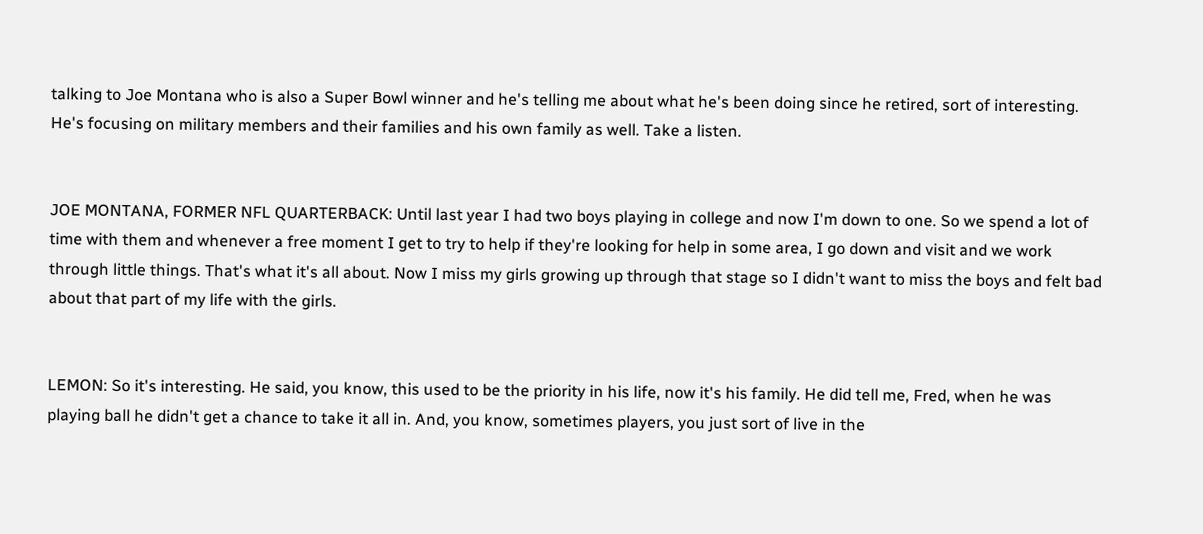talking to Joe Montana who is also a Super Bowl winner and he's telling me about what he's been doing since he retired, sort of interesting. He's focusing on military members and their families and his own family as well. Take a listen.


JOE MONTANA, FORMER NFL QUARTERBACK: Until last year I had two boys playing in college and now I'm down to one. So we spend a lot of time with them and whenever a free moment I get to try to help if they're looking for help in some area, I go down and visit and we work through little things. That's what it's all about. Now I miss my girls growing up through that stage so I didn't want to miss the boys and felt bad about that part of my life with the girls.


LEMON: So it's interesting. He said, you know, this used to be the priority in his life, now it's his family. He did tell me, Fred, when he was playing ball he didn't get a chance to take it all in. And, you know, sometimes players, you just sort of live in the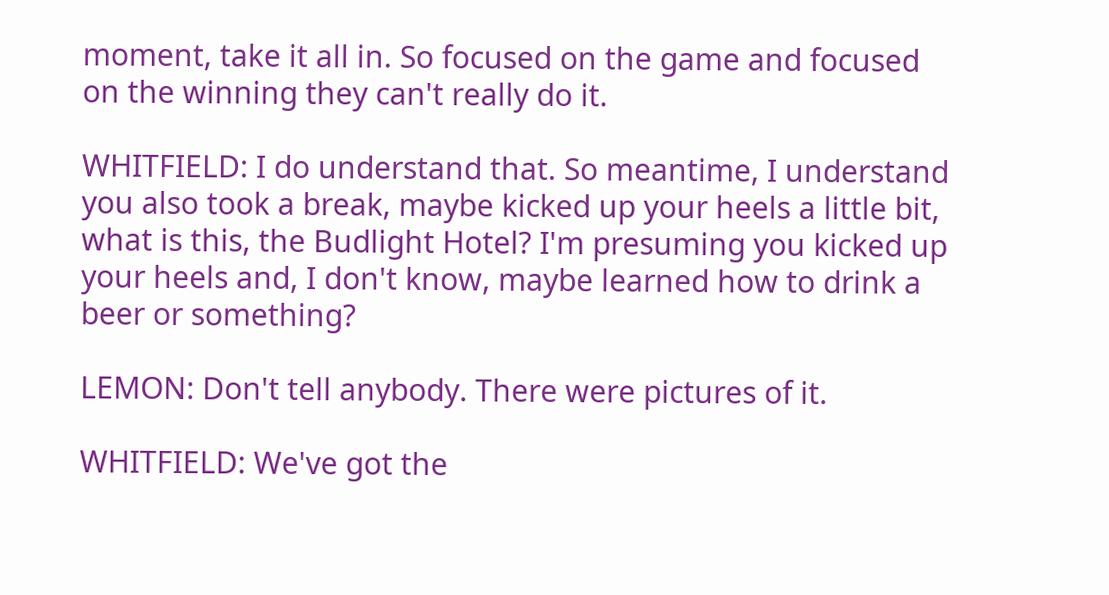moment, take it all in. So focused on the game and focused on the winning they can't really do it.

WHITFIELD: I do understand that. So meantime, I understand you also took a break, maybe kicked up your heels a little bit, what is this, the Budlight Hotel? I'm presuming you kicked up your heels and, I don't know, maybe learned how to drink a beer or something?

LEMON: Don't tell anybody. There were pictures of it.

WHITFIELD: We've got the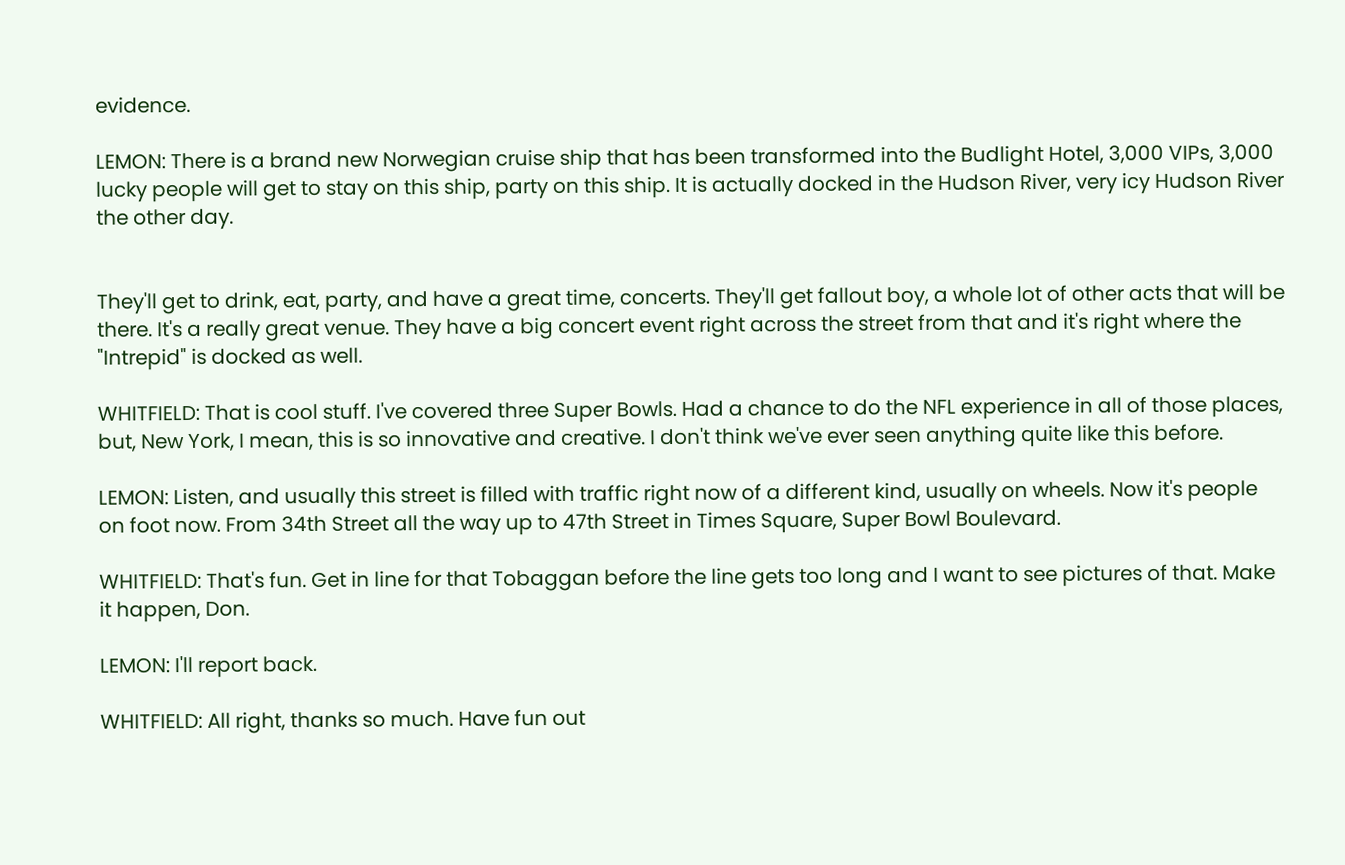evidence.

LEMON: There is a brand new Norwegian cruise ship that has been transformed into the Budlight Hotel, 3,000 VIPs, 3,000 lucky people will get to stay on this ship, party on this ship. It is actually docked in the Hudson River, very icy Hudson River the other day.


They'll get to drink, eat, party, and have a great time, concerts. They'll get fallout boy, a whole lot of other acts that will be there. It's a really great venue. They have a big concert event right across the street from that and it's right where the "Intrepid" is docked as well.

WHITFIELD: That is cool stuff. I've covered three Super Bowls. Had a chance to do the NFL experience in all of those places, but, New York, I mean, this is so innovative and creative. I don't think we've ever seen anything quite like this before.

LEMON: Listen, and usually this street is filled with traffic right now of a different kind, usually on wheels. Now it's people on foot now. From 34th Street all the way up to 47th Street in Times Square, Super Bowl Boulevard.

WHITFIELD: That's fun. Get in line for that Tobaggan before the line gets too long and I want to see pictures of that. Make it happen, Don.

LEMON: I'll report back.

WHITFIELD: All right, thanks so much. Have fun out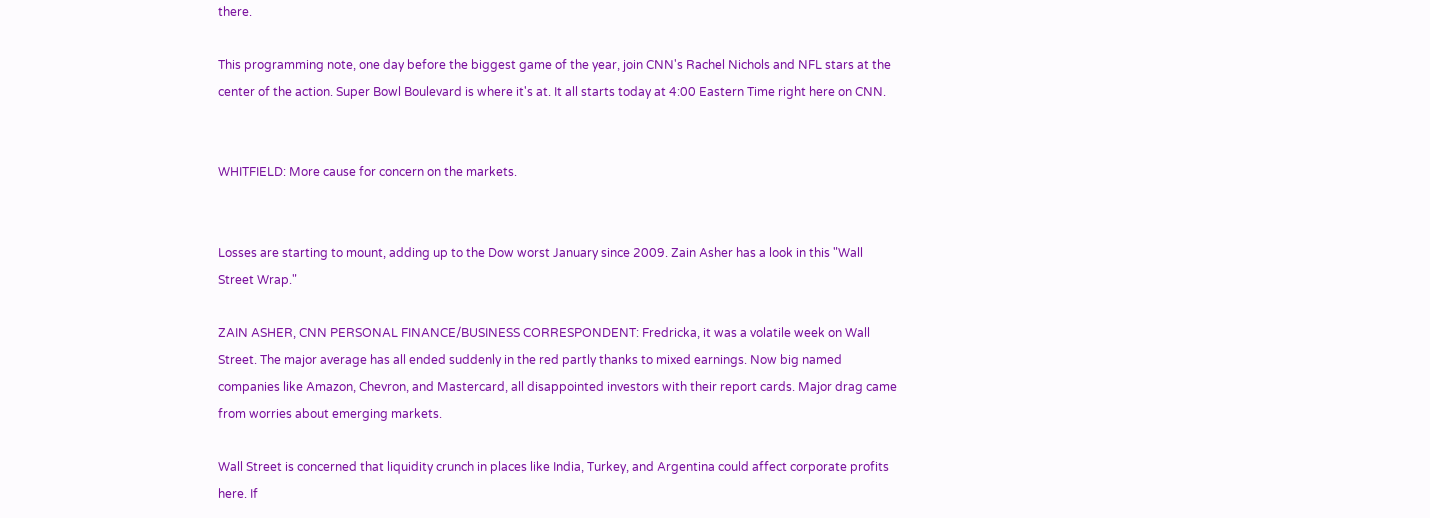there.

This programming note, one day before the biggest game of the year, join CNN's Rachel Nichols and NFL stars at the center of the action. Super Bowl Boulevard is where it's at. It all starts today at 4:00 Eastern Time right here on CNN.


WHITFIELD: More cause for concern on the markets.


Losses are starting to mount, adding up to the Dow worst January since 2009. Zain Asher has a look in this "Wall Street Wrap."

ZAIN ASHER, CNN PERSONAL FINANCE/BUSINESS CORRESPONDENT: Fredricka, it was a volatile week on Wall Street. The major average has all ended suddenly in the red partly thanks to mixed earnings. Now big named companies like Amazon, Chevron, and Mastercard, all disappointed investors with their report cards. Major drag came from worries about emerging markets.

Wall Street is concerned that liquidity crunch in places like India, Turkey, and Argentina could affect corporate profits here. If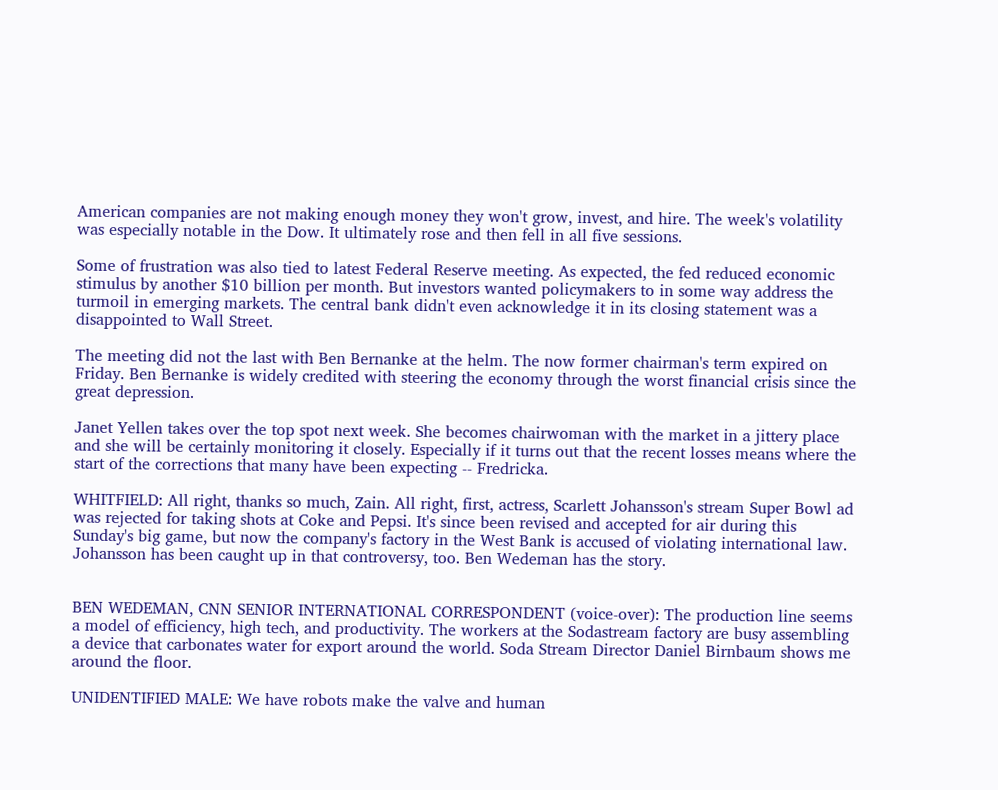American companies are not making enough money they won't grow, invest, and hire. The week's volatility was especially notable in the Dow. It ultimately rose and then fell in all five sessions.

Some of frustration was also tied to latest Federal Reserve meeting. As expected, the fed reduced economic stimulus by another $10 billion per month. But investors wanted policymakers to in some way address the turmoil in emerging markets. The central bank didn't even acknowledge it in its closing statement was a disappointed to Wall Street.

The meeting did not the last with Ben Bernanke at the helm. The now former chairman's term expired on Friday. Ben Bernanke is widely credited with steering the economy through the worst financial crisis since the great depression.

Janet Yellen takes over the top spot next week. She becomes chairwoman with the market in a jittery place and she will be certainly monitoring it closely. Especially if it turns out that the recent losses means where the start of the corrections that many have been expecting -- Fredricka.

WHITFIELD: All right, thanks so much, Zain. All right, first, actress, Scarlett Johansson's stream Super Bowl ad was rejected for taking shots at Coke and Pepsi. It's since been revised and accepted for air during this Sunday's big game, but now the company's factory in the West Bank is accused of violating international law. Johansson has been caught up in that controversy, too. Ben Wedeman has the story.


BEN WEDEMAN, CNN SENIOR INTERNATIONAL CORRESPONDENT (voice-over): The production line seems a model of efficiency, high tech, and productivity. The workers at the Sodastream factory are busy assembling a device that carbonates water for export around the world. Soda Stream Director Daniel Birnbaum shows me around the floor.

UNIDENTIFIED MALE: We have robots make the valve and human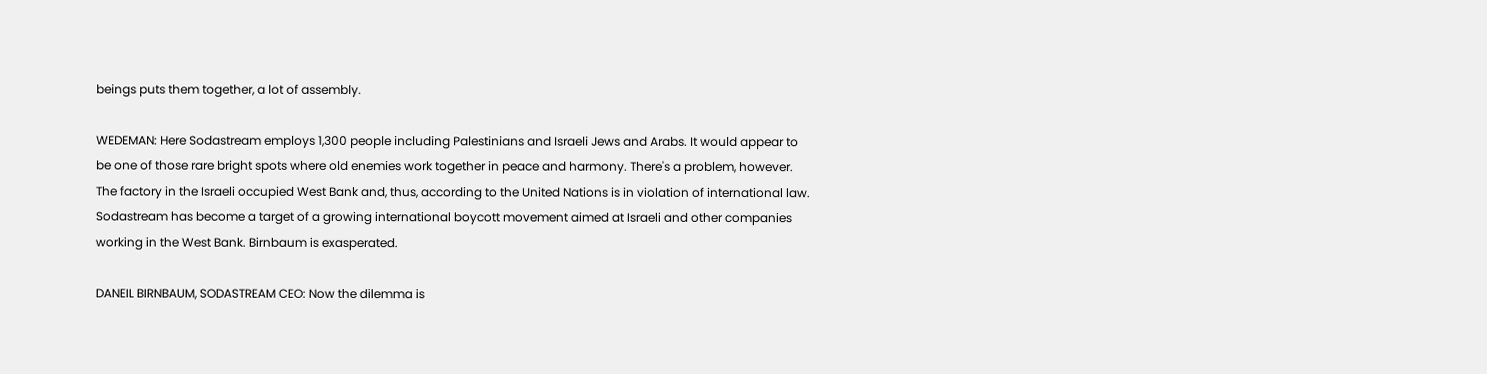beings puts them together, a lot of assembly.

WEDEMAN: Here Sodastream employs 1,300 people including Palestinians and Israeli Jews and Arabs. It would appear to be one of those rare bright spots where old enemies work together in peace and harmony. There's a problem, however. The factory in the Israeli occupied West Bank and, thus, according to the United Nations is in violation of international law. Sodastream has become a target of a growing international boycott movement aimed at Israeli and other companies working in the West Bank. Birnbaum is exasperated.

DANEIL BIRNBAUM, SODASTREAM CEO: Now the dilemma is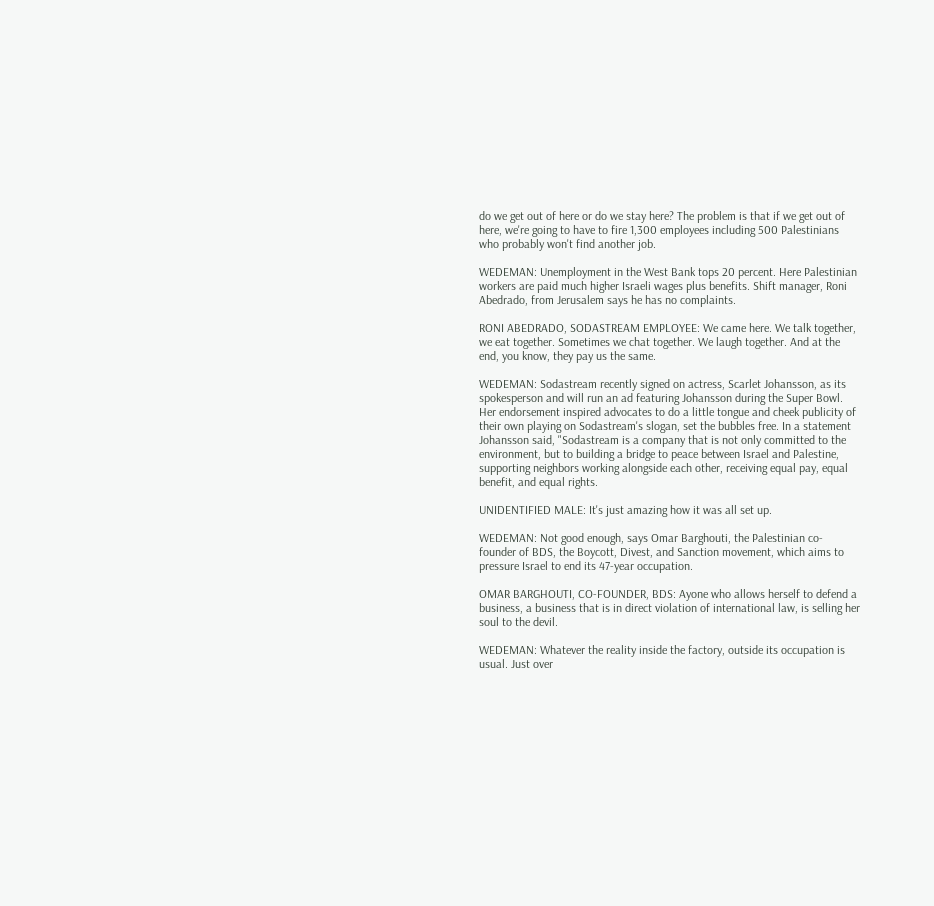do we get out of here or do we stay here? The problem is that if we get out of here, we're going to have to fire 1,300 employees including 500 Palestinians who probably won't find another job.

WEDEMAN: Unemployment in the West Bank tops 20 percent. Here Palestinian workers are paid much higher Israeli wages plus benefits. Shift manager, Roni Abedrado, from Jerusalem says he has no complaints.

RONI ABEDRADO, SODASTREAM EMPLOYEE: We came here. We talk together, we eat together. Sometimes we chat together. We laugh together. And at the end, you know, they pay us the same.

WEDEMAN: Sodastream recently signed on actress, Scarlet Johansson, as its spokesperson and will run an ad featuring Johansson during the Super Bowl. Her endorsement inspired advocates to do a little tongue and cheek publicity of their own playing on Sodastream's slogan, set the bubbles free. In a statement Johansson said, "Sodastream is a company that is not only committed to the environment, but to building a bridge to peace between Israel and Palestine, supporting neighbors working alongside each other, receiving equal pay, equal benefit, and equal rights.

UNIDENTIFIED MALE: It's just amazing how it was all set up.

WEDEMAN: Not good enough, says Omar Barghouti, the Palestinian co- founder of BDS, the Boycott, Divest, and Sanction movement, which aims to pressure Israel to end its 47-year occupation.

OMAR BARGHOUTI, CO-FOUNDER, BDS: Ayone who allows herself to defend a business, a business that is in direct violation of international law, is selling her soul to the devil.

WEDEMAN: Whatever the reality inside the factory, outside its occupation is usual. Just over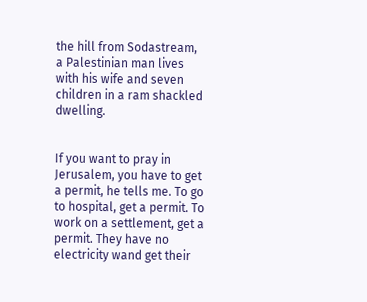the hill from Sodastream, a Palestinian man lives with his wife and seven children in a ram shackled dwelling.


If you want to pray in Jerusalem, you have to get a permit, he tells me. To go to hospital, get a permit. To work on a settlement, get a permit. They have no electricity wand get their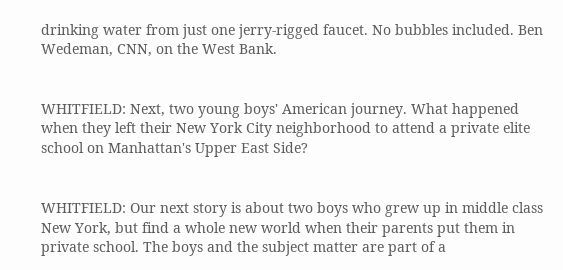drinking water from just one jerry-rigged faucet. No bubbles included. Ben Wedeman, CNN, on the West Bank.


WHITFIELD: Next, two young boys' American journey. What happened when they left their New York City neighborhood to attend a private elite school on Manhattan's Upper East Side?


WHITFIELD: Our next story is about two boys who grew up in middle class New York, but find a whole new world when their parents put them in private school. The boys and the subject matter are part of a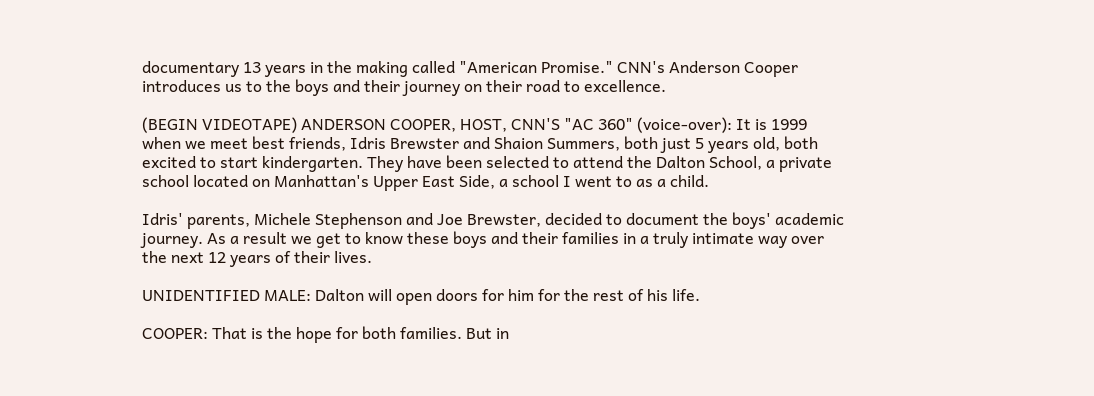documentary 13 years in the making called "American Promise." CNN's Anderson Cooper introduces us to the boys and their journey on their road to excellence.

(BEGIN VIDEOTAPE) ANDERSON COOPER, HOST, CNN'S "AC 360" (voice-over): It is 1999 when we meet best friends, Idris Brewster and Shaion Summers, both just 5 years old, both excited to start kindergarten. They have been selected to attend the Dalton School, a private school located on Manhattan's Upper East Side, a school I went to as a child.

Idris' parents, Michele Stephenson and Joe Brewster, decided to document the boys' academic journey. As a result we get to know these boys and their families in a truly intimate way over the next 12 years of their lives.

UNIDENTIFIED MALE: Dalton will open doors for him for the rest of his life.

COOPER: That is the hope for both families. But in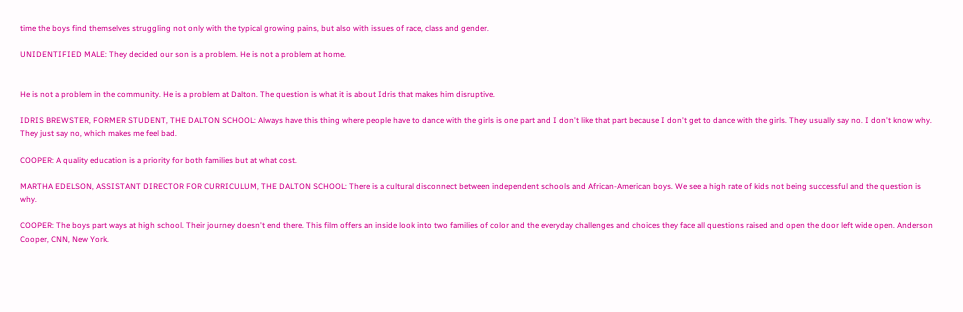time the boys find themselves struggling not only with the typical growing pains, but also with issues of race, class and gender.

UNIDENTIFIED MALE: They decided our son is a problem. He is not a problem at home.


He is not a problem in the community. He is a problem at Dalton. The question is what it is about Idris that makes him disruptive.

IDRIS BREWSTER, FORMER STUDENT, THE DALTON SCHOOL: Always have this thing where people have to dance with the girls is one part and I don't like that part because I don't get to dance with the girls. They usually say no. I don't know why. They just say no, which makes me feel bad.

COOPER: A quality education is a priority for both families but at what cost.

MARTHA EDELSON, ASSISTANT DIRECTOR FOR CURRICULUM, THE DALTON SCHOOL: There is a cultural disconnect between independent schools and African-American boys. We see a high rate of kids not being successful and the question is why.

COOPER: The boys part ways at high school. Their journey doesn't end there. This film offers an inside look into two families of color and the everyday challenges and choices they face all questions raised and open the door left wide open. Anderson Cooper, CNN, New York.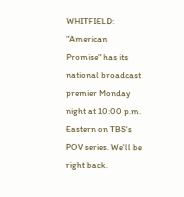WHITFIELD: "American Promise" has its national broadcast premier Monday night at 10:00 p.m. Eastern on TBS's POV series. We'll be right back.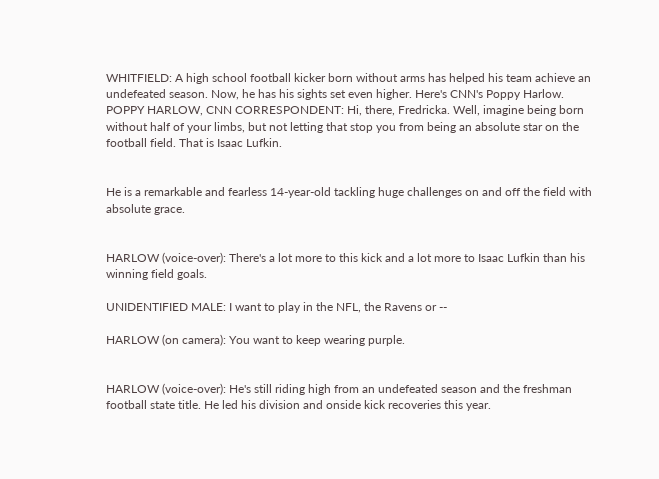WHITFIELD: A high school football kicker born without arms has helped his team achieve an undefeated season. Now, he has his sights set even higher. Here's CNN's Poppy Harlow. POPPY HARLOW, CNN CORRESPONDENT: Hi, there, Fredricka. Well, imagine being born without half of your limbs, but not letting that stop you from being an absolute star on the football field. That is Isaac Lufkin.


He is a remarkable and fearless 14-year-old tackling huge challenges on and off the field with absolute grace.


HARLOW (voice-over): There's a lot more to this kick and a lot more to Isaac Lufkin than his winning field goals.

UNIDENTIFIED MALE: I want to play in the NFL, the Ravens or --

HARLOW (on camera): You want to keep wearing purple.


HARLOW (voice-over): He's still riding high from an undefeated season and the freshman football state title. He led his division and onside kick recoveries this year.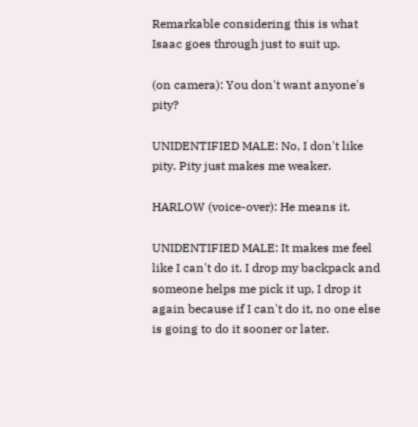Remarkable considering this is what Isaac goes through just to suit up.

(on camera): You don't want anyone's pity?

UNIDENTIFIED MALE: No, I don't like pity. Pity just makes me weaker.

HARLOW (voice-over): He means it.

UNIDENTIFIED MALE: It makes me feel like I can't do it. I drop my backpack and someone helps me pick it up, I drop it again because if I can't do it, no one else is going to do it sooner or later.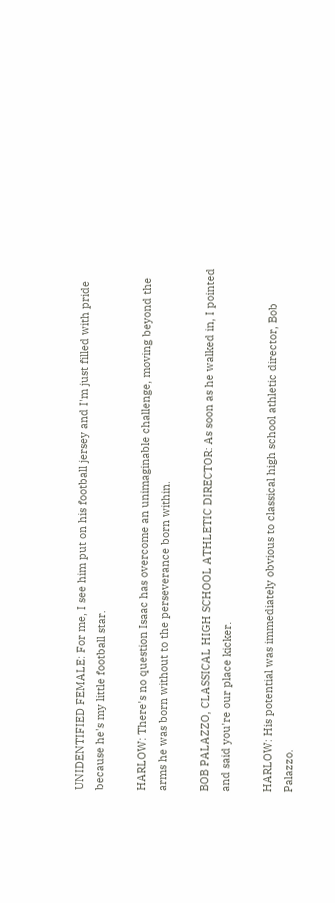UNIDENTIFIED FEMALE: For me, I see him put on his football jersey and I'm just filled with pride because he's my little football star.

HARLOW: There's no question Isaac has overcome an unimaginable challenge, moving beyond the arms he was born without to the perseverance born within.

BOB PALAZZO, CLASSICAL HIGH SCHOOL ATHLETIC DIRECTOR: As soon as he walked in, I pointed and said you're our place kicker.

HARLOW: His potential was immediately obvious to classical high school athletic director, Bob Palazzo.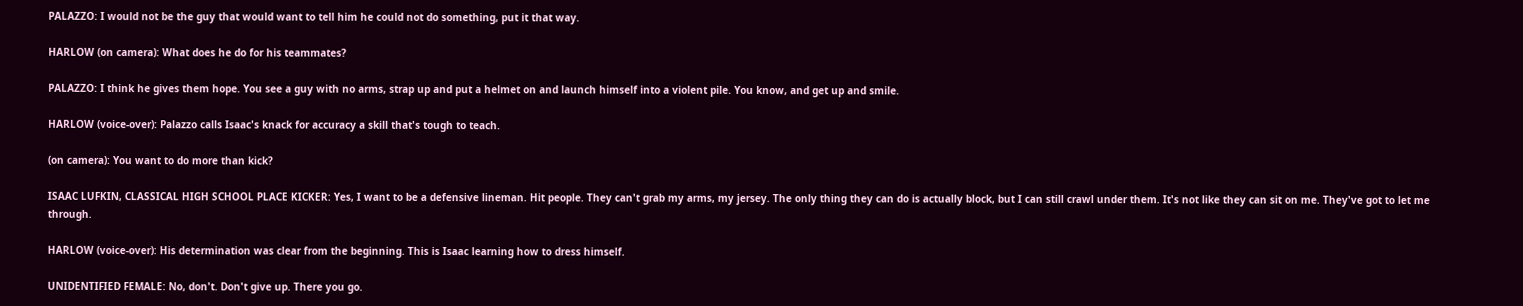PALAZZO: I would not be the guy that would want to tell him he could not do something, put it that way.

HARLOW (on camera): What does he do for his teammates?

PALAZZO: I think he gives them hope. You see a guy with no arms, strap up and put a helmet on and launch himself into a violent pile. You know, and get up and smile.

HARLOW (voice-over): Palazzo calls Isaac's knack for accuracy a skill that's tough to teach.

(on camera): You want to do more than kick?

ISAAC LUFKIN, CLASSICAL HIGH SCHOOL PLACE KICKER: Yes, I want to be a defensive lineman. Hit people. They can't grab my arms, my jersey. The only thing they can do is actually block, but I can still crawl under them. It's not like they can sit on me. They've got to let me through.

HARLOW (voice-over): His determination was clear from the beginning. This is Isaac learning how to dress himself.

UNIDENTIFIED FEMALE: No, don't. Don't give up. There you go.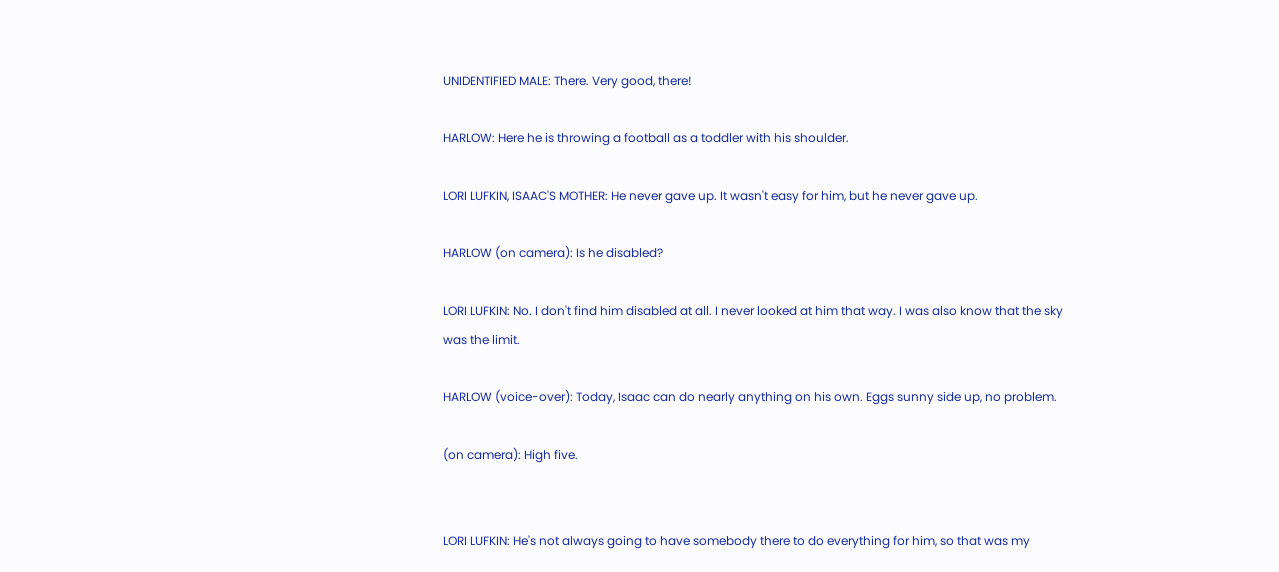UNIDENTIFIED MALE: There. Very good, there!

HARLOW: Here he is throwing a football as a toddler with his shoulder.

LORI LUFKIN, ISAAC'S MOTHER: He never gave up. It wasn't easy for him, but he never gave up.

HARLOW (on camera): Is he disabled?

LORI LUFKIN: No. I don't find him disabled at all. I never looked at him that way. I was also know that the sky was the limit.

HARLOW (voice-over): Today, Isaac can do nearly anything on his own. Eggs sunny side up, no problem.

(on camera): High five.


LORI LUFKIN: He's not always going to have somebody there to do everything for him, so that was my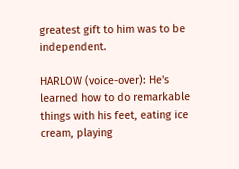greatest gift to him was to be independent.

HARLOW (voice-over): He's learned how to do remarkable things with his feet, eating ice cream, playing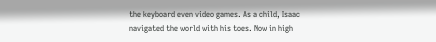the keyboard even video games. As a child, Isaac navigated the world with his toes. Now in high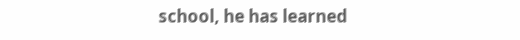school, he has learned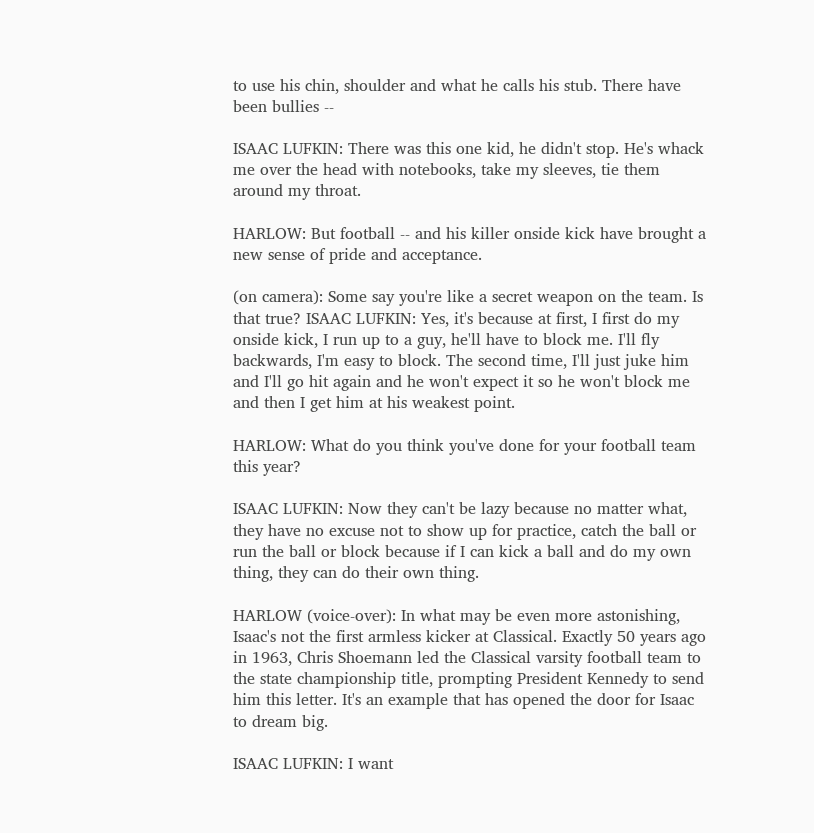to use his chin, shoulder and what he calls his stub. There have been bullies --

ISAAC LUFKIN: There was this one kid, he didn't stop. He's whack me over the head with notebooks, take my sleeves, tie them around my throat.

HARLOW: But football -- and his killer onside kick have brought a new sense of pride and acceptance.

(on camera): Some say you're like a secret weapon on the team. Is that true? ISAAC LUFKIN: Yes, it's because at first, I first do my onside kick, I run up to a guy, he'll have to block me. I'll fly backwards, I'm easy to block. The second time, I'll just juke him and I'll go hit again and he won't expect it so he won't block me and then I get him at his weakest point.

HARLOW: What do you think you've done for your football team this year?

ISAAC LUFKIN: Now they can't be lazy because no matter what, they have no excuse not to show up for practice, catch the ball or run the ball or block because if I can kick a ball and do my own thing, they can do their own thing.

HARLOW (voice-over): In what may be even more astonishing, Isaac's not the first armless kicker at Classical. Exactly 50 years ago in 1963, Chris Shoemann led the Classical varsity football team to the state championship title, prompting President Kennedy to send him this letter. It's an example that has opened the door for Isaac to dream big.

ISAAC LUFKIN: I want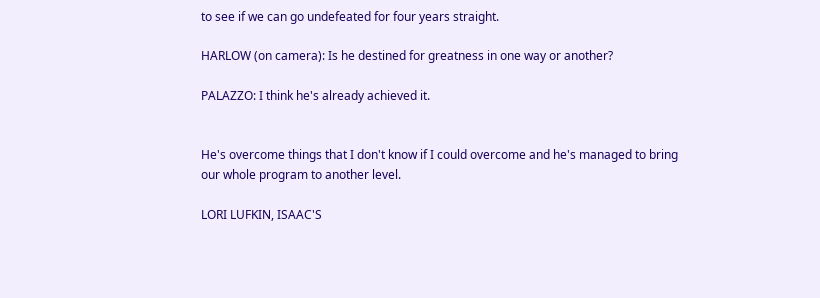to see if we can go undefeated for four years straight.

HARLOW (on camera): Is he destined for greatness in one way or another?

PALAZZO: I think he's already achieved it.


He's overcome things that I don't know if I could overcome and he's managed to bring our whole program to another level.

LORI LUFKIN, ISAAC'S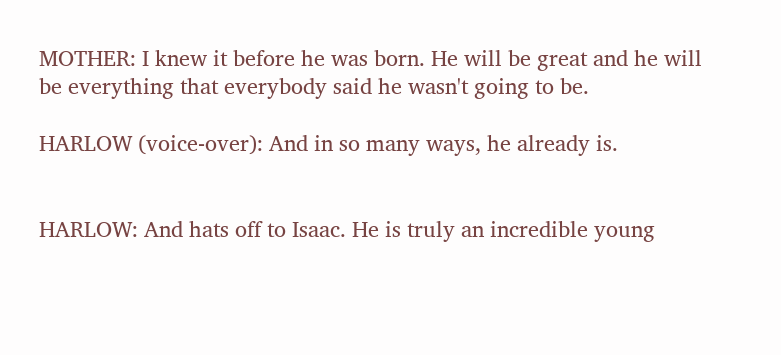MOTHER: I knew it before he was born. He will be great and he will be everything that everybody said he wasn't going to be.

HARLOW (voice-over): And in so many ways, he already is.


HARLOW: And hats off to Isaac. He is truly an incredible young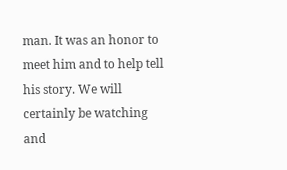man. It was an honor to meet him and to help tell his story. We will certainly be watching and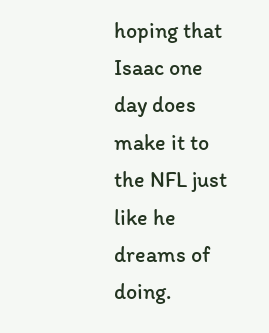hoping that Isaac one day does make it to the NFL just like he dreams of doing.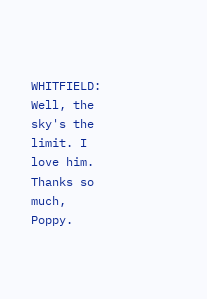WHITFIELD: Well, the sky's the limit. I love him. Thanks so much, Poppy.